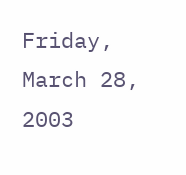Friday, March 28, 2003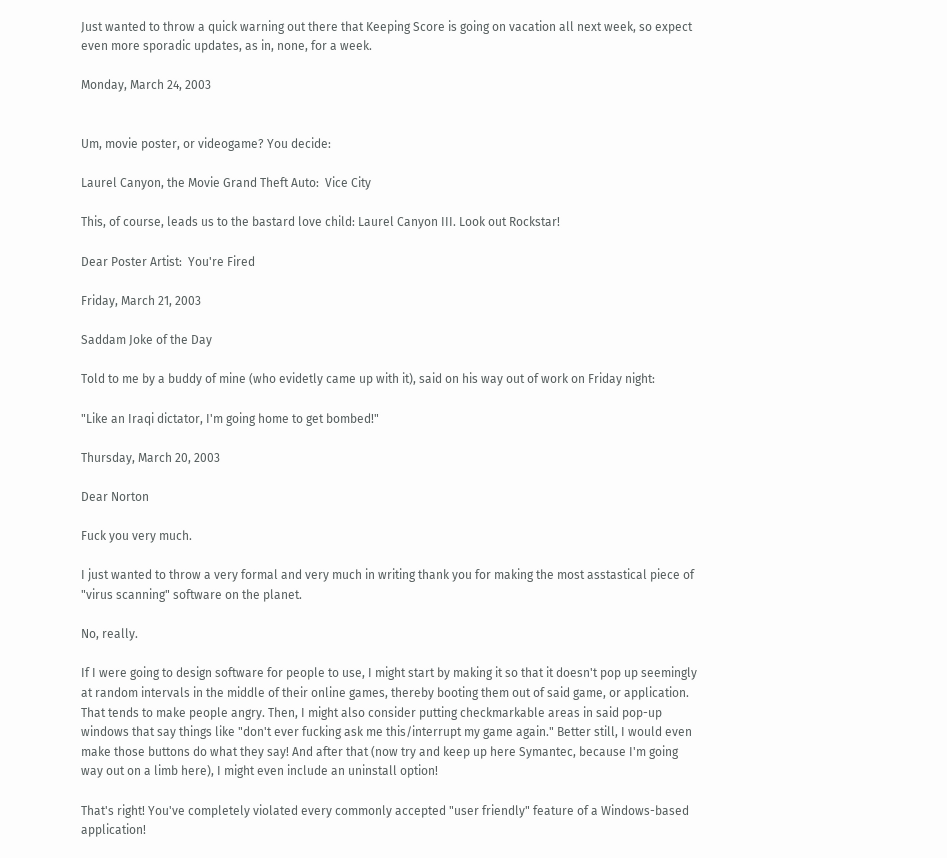Just wanted to throw a quick warning out there that Keeping Score is going on vacation all next week, so expect even more sporadic updates, as in, none, for a week.

Monday, March 24, 2003


Um, movie poster, or videogame? You decide:

Laurel Canyon, the Movie Grand Theft Auto:  Vice City

This, of course, leads us to the bastard love child: Laurel Canyon III. Look out Rockstar!

Dear Poster Artist:  You're Fired

Friday, March 21, 2003

Saddam Joke of the Day

Told to me by a buddy of mine (who evidetly came up with it), said on his way out of work on Friday night:

"Like an Iraqi dictator, I'm going home to get bombed!"

Thursday, March 20, 2003

Dear Norton

Fuck you very much.

I just wanted to throw a very formal and very much in writing thank you for making the most asstastical piece of "virus scanning" software on the planet.

No, really.

If I were going to design software for people to use, I might start by making it so that it doesn't pop up seemingly at random intervals in the middle of their online games, thereby booting them out of said game, or application. That tends to make people angry. Then, I might also consider putting checkmarkable areas in said pop-up windows that say things like "don't ever fucking ask me this/interrupt my game again." Better still, I would even make those buttons do what they say! And after that (now try and keep up here Symantec, because I'm going way out on a limb here), I might even include an uninstall option!

That's right! You've completely violated every commonly accepted "user friendly" feature of a Windows-based application!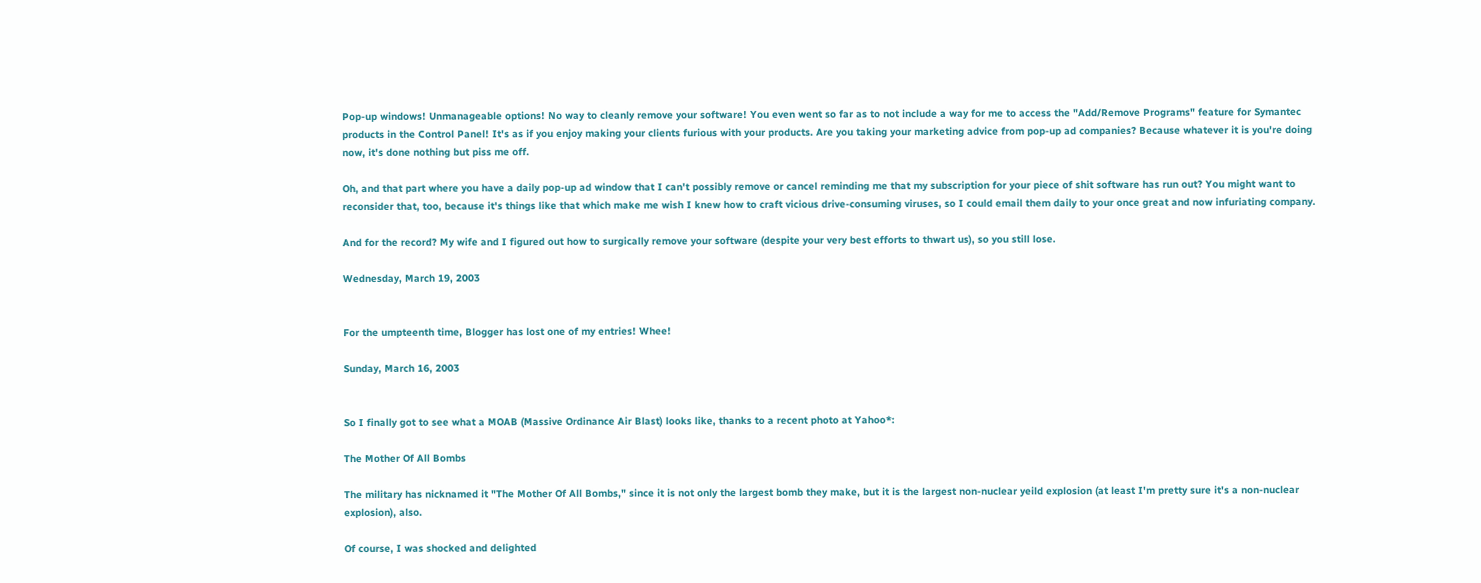Pop-up windows! Unmanageable options! No way to cleanly remove your software! You even went so far as to not include a way for me to access the "Add/Remove Programs" feature for Symantec products in the Control Panel! It's as if you enjoy making your clients furious with your products. Are you taking your marketing advice from pop-up ad companies? Because whatever it is you're doing now, it's done nothing but piss me off.

Oh, and that part where you have a daily pop-up ad window that I can't possibly remove or cancel reminding me that my subscription for your piece of shit software has run out? You might want to reconsider that, too, because it's things like that which make me wish I knew how to craft vicious drive-consuming viruses, so I could email them daily to your once great and now infuriating company.

And for the record? My wife and I figured out how to surgically remove your software (despite your very best efforts to thwart us), so you still lose.

Wednesday, March 19, 2003


For the umpteenth time, Blogger has lost one of my entries! Whee!

Sunday, March 16, 2003


So I finally got to see what a MOAB (Massive Ordinance Air Blast) looks like, thanks to a recent photo at Yahoo*:

The Mother Of All Bombs

The military has nicknamed it "The Mother Of All Bombs," since it is not only the largest bomb they make, but it is the largest non-nuclear yeild explosion (at least I'm pretty sure it's a non-nuclear explosion), also.

Of course, I was shocked and delighted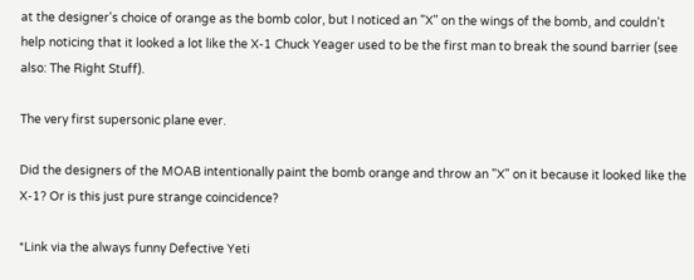at the designer's choice of orange as the bomb color, but I noticed an "X" on the wings of the bomb, and couldn't help noticing that it looked a lot like the X-1 Chuck Yeager used to be the first man to break the sound barrier (see also: The Right Stuff).

The very first supersonic plane ever.

Did the designers of the MOAB intentionally paint the bomb orange and throw an "X" on it because it looked like the X-1? Or is this just pure strange coincidence?

*Link via the always funny Defective Yeti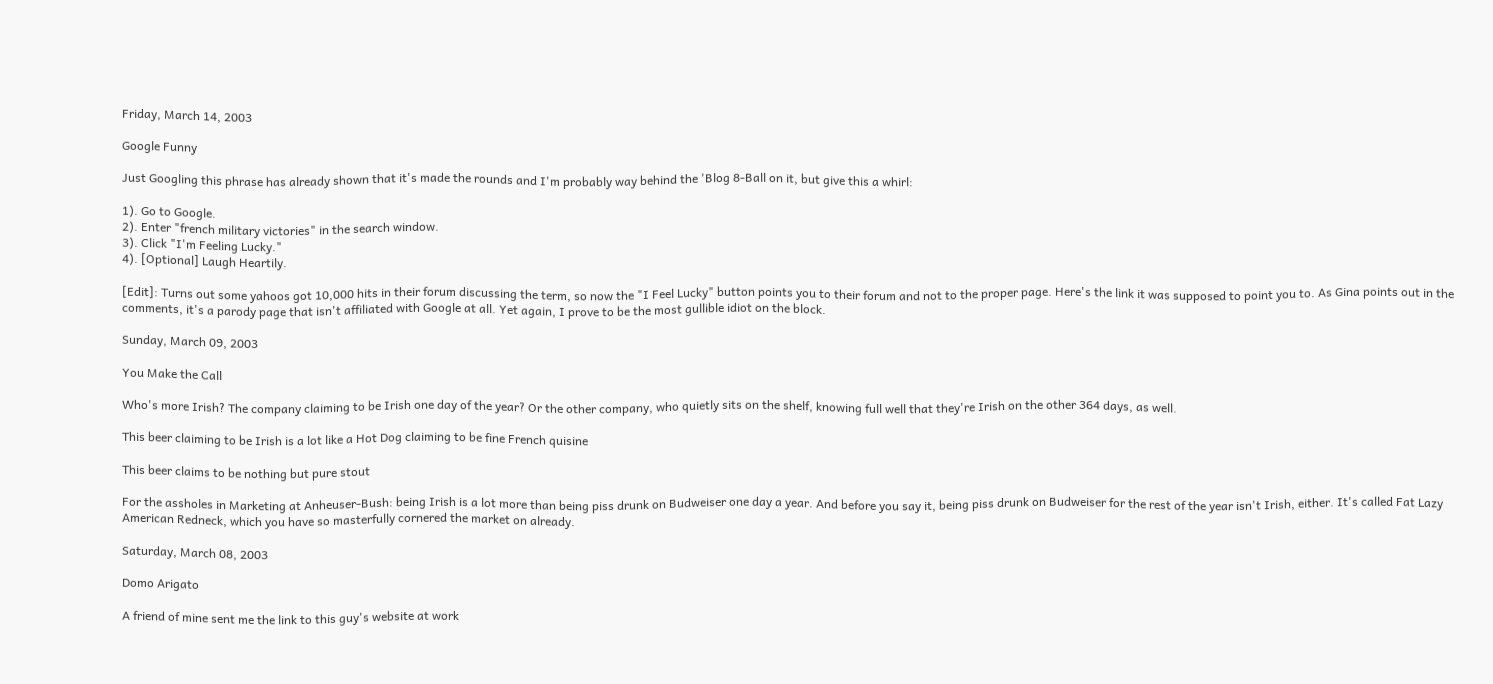Friday, March 14, 2003

Google Funny

Just Googling this phrase has already shown that it's made the rounds and I'm probably way behind the 'Blog 8-Ball on it, but give this a whirl:

1). Go to Google.
2). Enter "french military victories" in the search window.
3). Click "I'm Feeling Lucky."
4). [Optional] Laugh Heartily.

[Edit]: Turns out some yahoos got 10,000 hits in their forum discussing the term, so now the "I Feel Lucky" button points you to their forum and not to the proper page. Here's the link it was supposed to point you to. As Gina points out in the comments, it's a parody page that isn't affiliated with Google at all. Yet again, I prove to be the most gullible idiot on the block.

Sunday, March 09, 2003

You Make the Call

Who's more Irish? The company claiming to be Irish one day of the year? Or the other company, who quietly sits on the shelf, knowing full well that they're Irish on the other 364 days, as well.

This beer claiming to be Irish is a lot like a Hot Dog claiming to be fine French quisine

This beer claims to be nothing but pure stout

For the assholes in Marketing at Anheuser-Bush: being Irish is a lot more than being piss drunk on Budweiser one day a year. And before you say it, being piss drunk on Budweiser for the rest of the year isn't Irish, either. It's called Fat Lazy American Redneck, which you have so masterfully cornered the market on already.

Saturday, March 08, 2003

Domo Arigato

A friend of mine sent me the link to this guy's website at work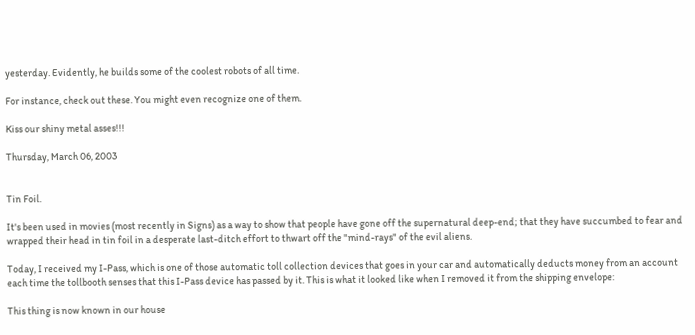yesterday. Evidently, he builds some of the coolest robots of all time.

For instance, check out these. You might even recognize one of them.

Kiss our shiny metal asses!!!

Thursday, March 06, 2003


Tin Foil.

It's been used in movies (most recently in Signs) as a way to show that people have gone off the supernatural deep-end; that they have succumbed to fear and wrapped their head in tin foil in a desperate last-ditch effort to thwart off the "mind-rays" of the evil aliens.

Today, I received my I-Pass, which is one of those automatic toll collection devices that goes in your car and automatically deducts money from an account each time the tollbooth senses that this I-Pass device has passed by it. This is what it looked like when I removed it from the shipping envelope:

This thing is now known in our house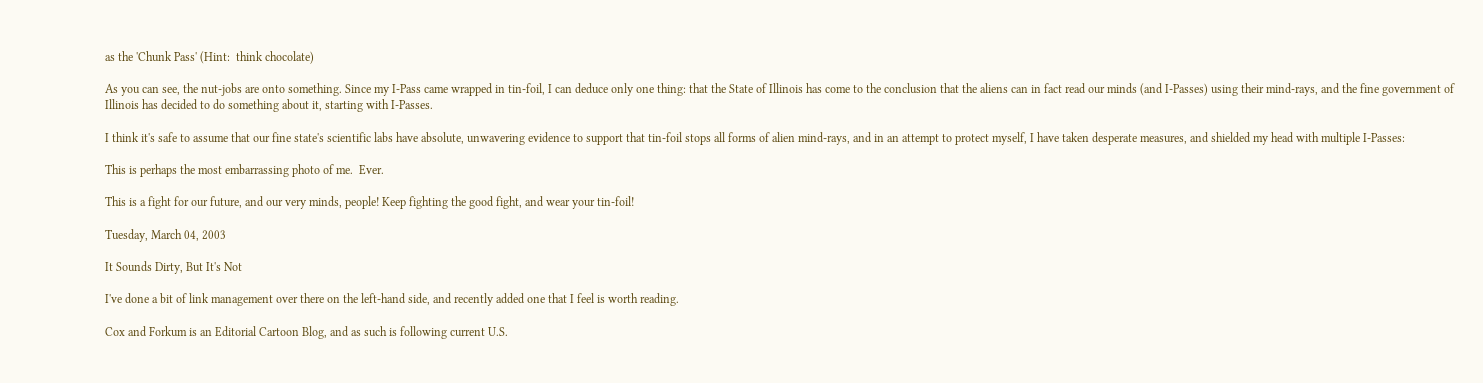as the 'Chunk Pass' (Hint:  think chocolate)

As you can see, the nut-jobs are onto something. Since my I-Pass came wrapped in tin-foil, I can deduce only one thing: that the State of Illinois has come to the conclusion that the aliens can in fact read our minds (and I-Passes) using their mind-rays, and the fine government of Illinois has decided to do something about it, starting with I-Passes.

I think it's safe to assume that our fine state's scientific labs have absolute, unwavering evidence to support that tin-foil stops all forms of alien mind-rays, and in an attempt to protect myself, I have taken desperate measures, and shielded my head with multiple I-Passes:

This is perhaps the most embarrassing photo of me.  Ever.

This is a fight for our future, and our very minds, people! Keep fighting the good fight, and wear your tin-foil!

Tuesday, March 04, 2003

It Sounds Dirty, But It's Not

I've done a bit of link management over there on the left-hand side, and recently added one that I feel is worth reading.

Cox and Forkum is an Editorial Cartoon Blog, and as such is following current U.S.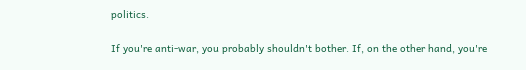politics.

If you're anti-war, you probably shouldn't bother. If, on the other hand, you're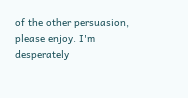of the other persuasion, please enjoy. I'm desperately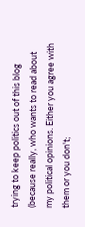trying to keep politics out of this blog (because really, who wants to read about my political opinions. Either you agree with them or you don't;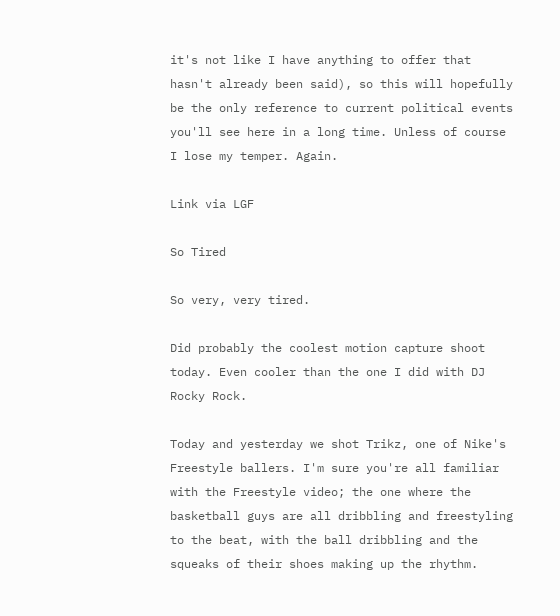it's not like I have anything to offer that hasn't already been said), so this will hopefully be the only reference to current political events you'll see here in a long time. Unless of course I lose my temper. Again.

Link via LGF

So Tired

So very, very tired.

Did probably the coolest motion capture shoot today. Even cooler than the one I did with DJ Rocky Rock.

Today and yesterday we shot Trikz, one of Nike's Freestyle ballers. I'm sure you're all familiar with the Freestyle video; the one where the basketball guys are all dribbling and freestyling to the beat, with the ball dribbling and the squeaks of their shoes making up the rhythm.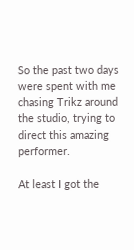So the past two days were spent with me chasing Trikz around the studio, trying to direct this amazing performer.

At least I got the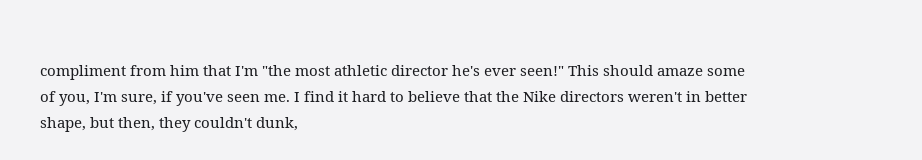compliment from him that I'm "the most athletic director he's ever seen!" This should amaze some of you, I'm sure, if you've seen me. I find it hard to believe that the Nike directors weren't in better shape, but then, they couldn't dunk,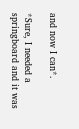and now I can*.

*Sure, I needed a springboard and it was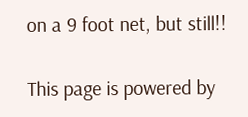on a 9 foot net, but still!!

This page is powered by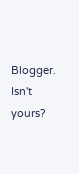Blogger. Isn't yours?